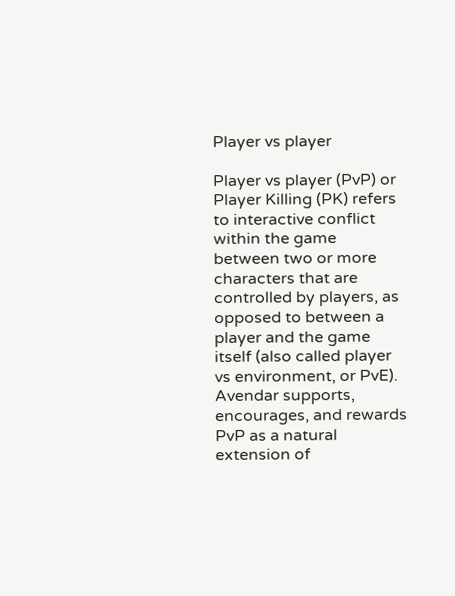Player vs player

Player vs player (PvP) or Player Killing (PK) refers to interactive conflict within the game between two or more characters that are controlled by players, as opposed to between a player and the game itself (also called player vs environment, or PvE). Avendar supports, encourages, and rewards PvP as a natural extension of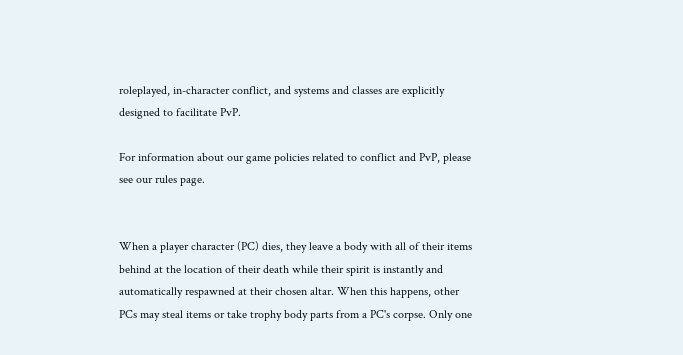roleplayed, in-character conflict, and systems and classes are explicitly designed to facilitate PvP.

For information about our game policies related to conflict and PvP, please see our rules page.


When a player character (PC) dies, they leave a body with all of their items behind at the location of their death while their spirit is instantly and automatically respawned at their chosen altar. When this happens, other PCs may steal items or take trophy body parts from a PC's corpse. Only one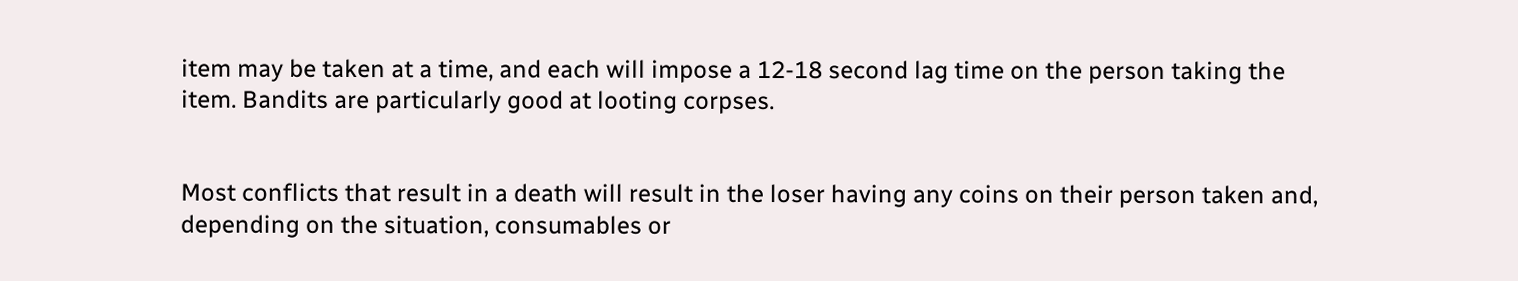item may be taken at a time, and each will impose a 12-18 second lag time on the person taking the item. Bandits are particularly good at looting corpses.


Most conflicts that result in a death will result in the loser having any coins on their person taken and, depending on the situation, consumables or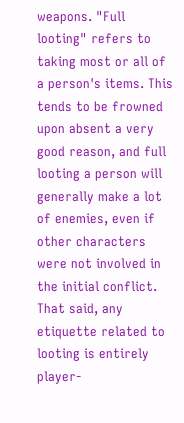weapons. "Full looting" refers to taking most or all of a person's items. This tends to be frowned upon absent a very good reason, and full looting a person will generally make a lot of enemies, even if other characters were not involved in the initial conflict. That said, any etiquette related to looting is entirely player-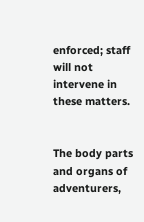enforced; staff will not intervene in these matters.


The body parts and organs of adventurers,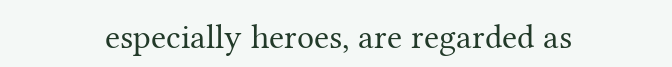especially heroes, are regarded as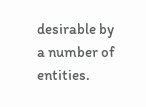desirable by a number of entities.